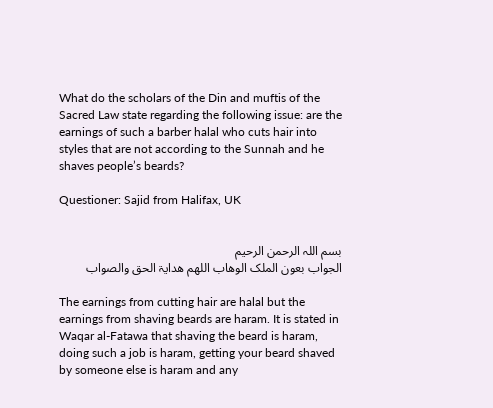What do the scholars of the Din and muftis of the Sacred Law state regarding the following issue: are the earnings of such a barber halal who cuts hair into styles that are not according to the Sunnah and he shaves people’s beards?

Questioner: Sajid from Halifax, UK


بسم اللہ الرحمن الرحیم
الجواب بعون الملک الوھاب اللھم ھدایۃ الحق والصواب

The earnings from cutting hair are halal but the earnings from shaving beards are haram. It is stated in Waqar al-Fatawa that shaving the beard is haram, doing such a job is haram, getting your beard shaved by someone else is haram and any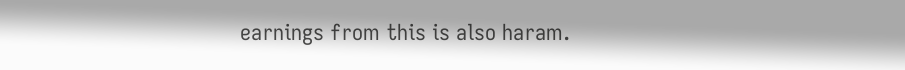earnings from this is also haram.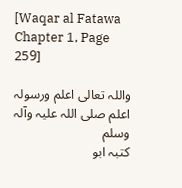[Waqar al Fatawa Chapter 1, Page 259]

واللہ تعالی اعلم ورسولہ اعلم صلی اللہ علیہ وآلہ وسلم
کتبہ ابو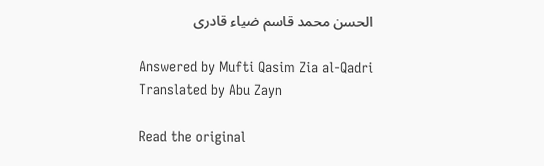الحسن محمد قاسم ضیاء قادری

Answered by Mufti Qasim Zia al-Qadri
Translated by Abu Zayn

Read the original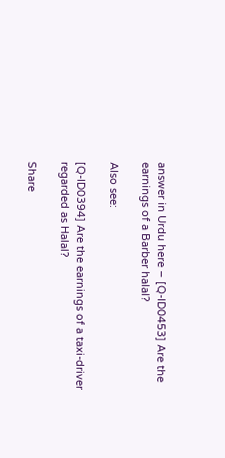answer in Urdu here – [Q-ID0453] Are the earnings of a Barber halal?

Also see:

[Q-ID0394] Are the earnings of a taxi-driver regarded as Halal?

Share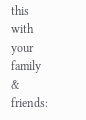this with your family & friends: